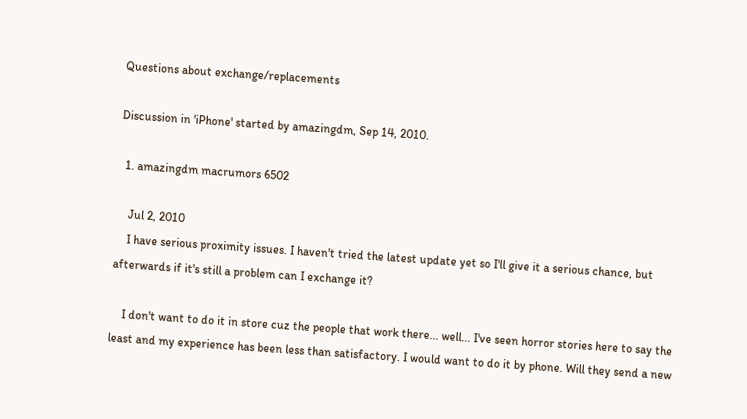Questions about exchange/replacements

Discussion in 'iPhone' started by amazingdm, Sep 14, 2010.

  1. amazingdm macrumors 6502

    Jul 2, 2010
    I have serious proximity issues. I haven't tried the latest update yet so I'll give it a serious chance, but afterwards if it's still a problem can I exchange it?

    I don't want to do it in store cuz the people that work there... well... I've seen horror stories here to say the least and my experience has been less than satisfactory. I would want to do it by phone. Will they send a new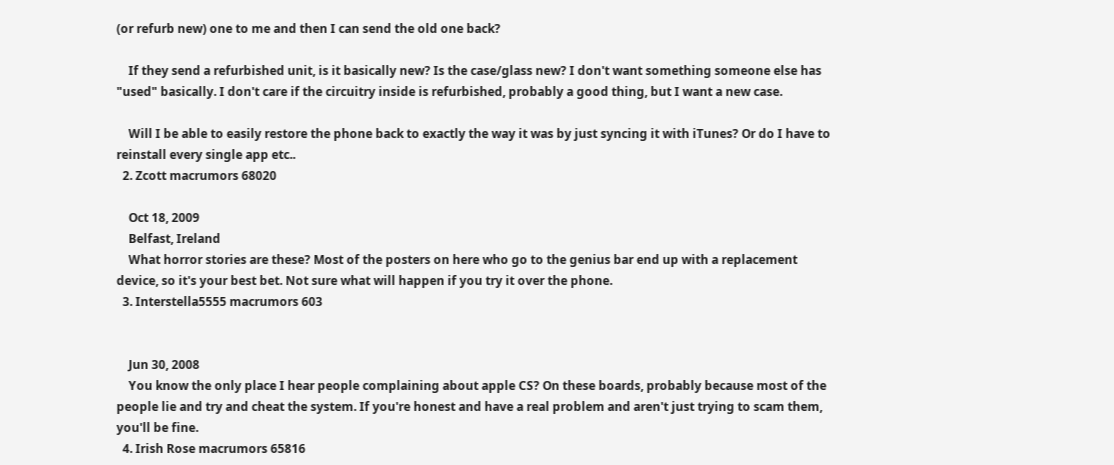(or refurb new) one to me and then I can send the old one back?

    If they send a refurbished unit, is it basically new? Is the case/glass new? I don't want something someone else has "used" basically. I don't care if the circuitry inside is refurbished, probably a good thing, but I want a new case.

    Will I be able to easily restore the phone back to exactly the way it was by just syncing it with iTunes? Or do I have to reinstall every single app etc..
  2. Zcott macrumors 68020

    Oct 18, 2009
    Belfast, Ireland
    What horror stories are these? Most of the posters on here who go to the genius bar end up with a replacement device, so it's your best bet. Not sure what will happen if you try it over the phone.
  3. Interstella5555 macrumors 603


    Jun 30, 2008
    You know the only place I hear people complaining about apple CS? On these boards, probably because most of the people lie and try and cheat the system. If you're honest and have a real problem and aren't just trying to scam them, you'll be fine.
  4. Irish Rose macrumors 65816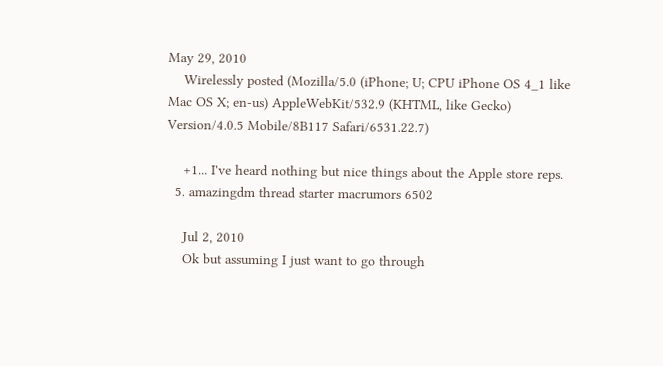May 29, 2010
    Wirelessly posted (Mozilla/5.0 (iPhone; U; CPU iPhone OS 4_1 like Mac OS X; en-us) AppleWebKit/532.9 (KHTML, like Gecko) Version/4.0.5 Mobile/8B117 Safari/6531.22.7)

    +1... I've heard nothing but nice things about the Apple store reps.
  5. amazingdm thread starter macrumors 6502

    Jul 2, 2010
    Ok but assuming I just want to go through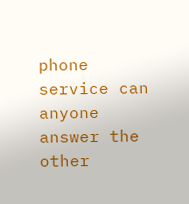phone service can anyone answer the other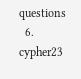questions
  6. cypher23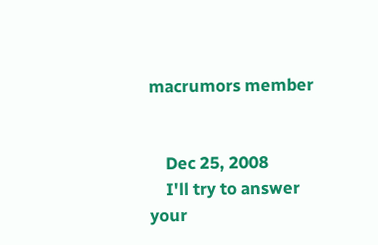macrumors member


    Dec 25, 2008
    I'll try to answer your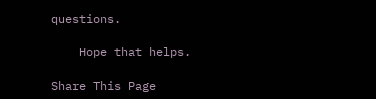questions.

    Hope that helps.

Share This Page